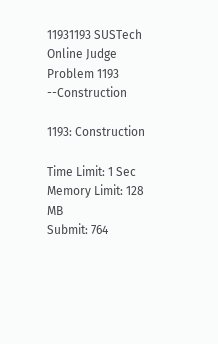11931193 SUSTech Online Judge
Problem 1193 --Construction

1193: Construction

Time Limit: 1 Sec  Memory Limit: 128 MB
Submit: 764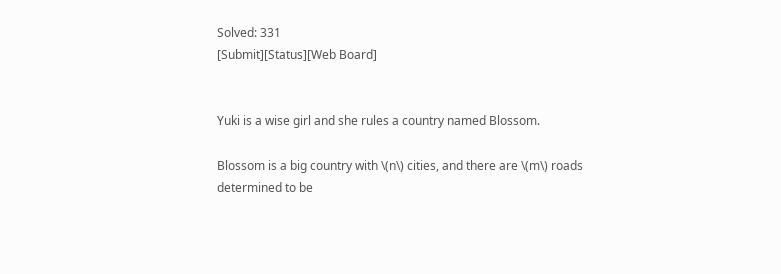Solved: 331
[Submit][Status][Web Board]


Yuki is a wise girl and she rules a country named Blossom.

Blossom is a big country with \(n\) cities, and there are \(m\) roads determined to be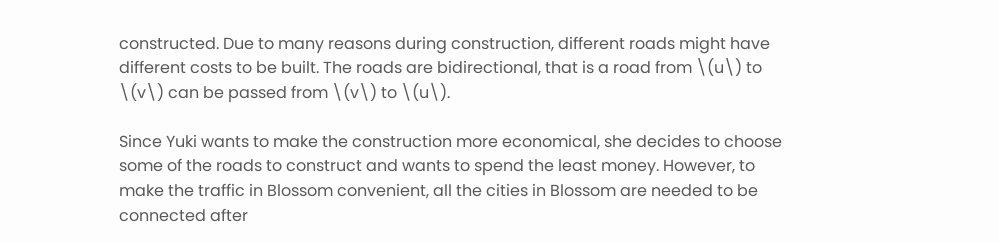constructed. Due to many reasons during construction, different roads might have different costs to be built. The roads are bidirectional, that is a road from \(u\) to \(v\) can be passed from \(v\) to \(u\).

Since Yuki wants to make the construction more economical, she decides to choose some of the roads to construct and wants to spend the least money. However, to make the traffic in Blossom convenient, all the cities in Blossom are needed to be connected after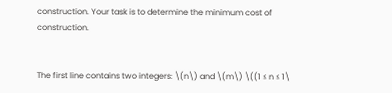construction. Your task is to determine the minimum cost of construction.


The first line contains two integers: \(n\) and \(m\) \((1 ≤ n ≤ 1\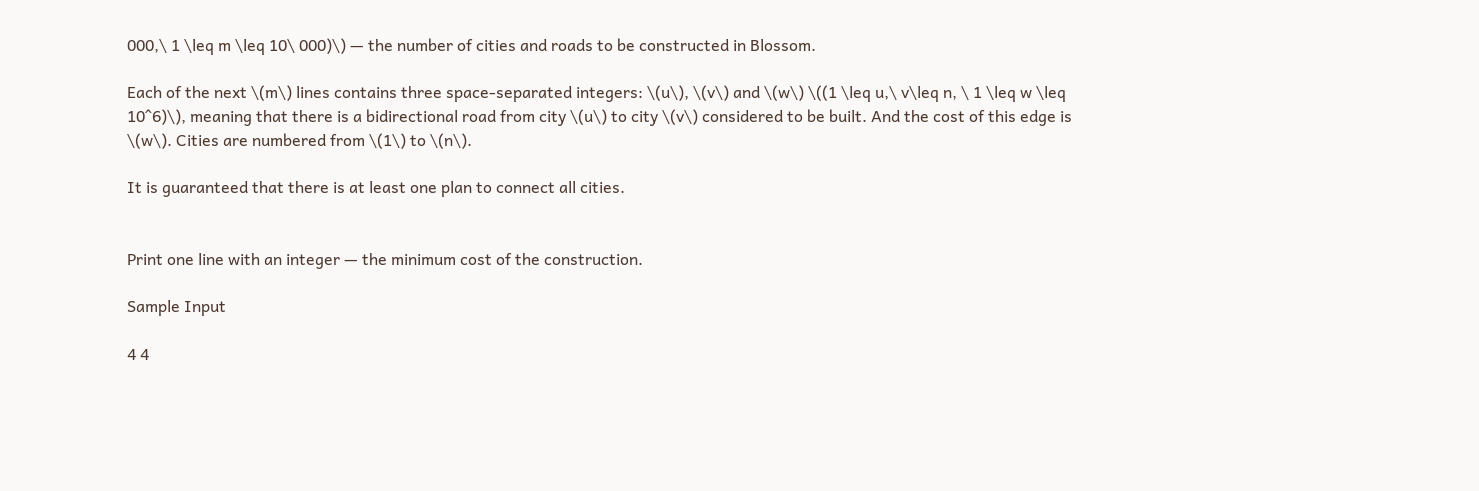000,\ 1 \leq m \leq 10\ 000)\) — the number of cities and roads to be constructed in Blossom.

Each of the next \(m\) lines contains three space-separated integers: \(u\), \(v\) and \(w\) \((1 \leq u,\ v\leq n, \ 1 \leq w \leq 10^6)\), meaning that there is a bidirectional road from city \(u\) to city \(v\) considered to be built. And the cost of this edge is \(w\). Cities are numbered from \(1\) to \(n\).

It is guaranteed that there is at least one plan to connect all cities.


Print one line with an integer — the minimum cost of the construction.

Sample Input

4 4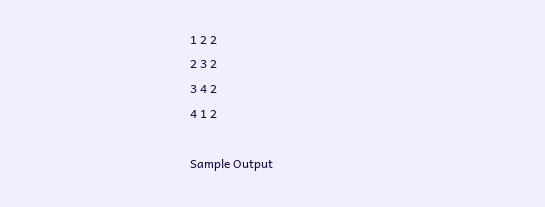1 2 2
2 3 2
3 4 2
4 1 2

Sample Output